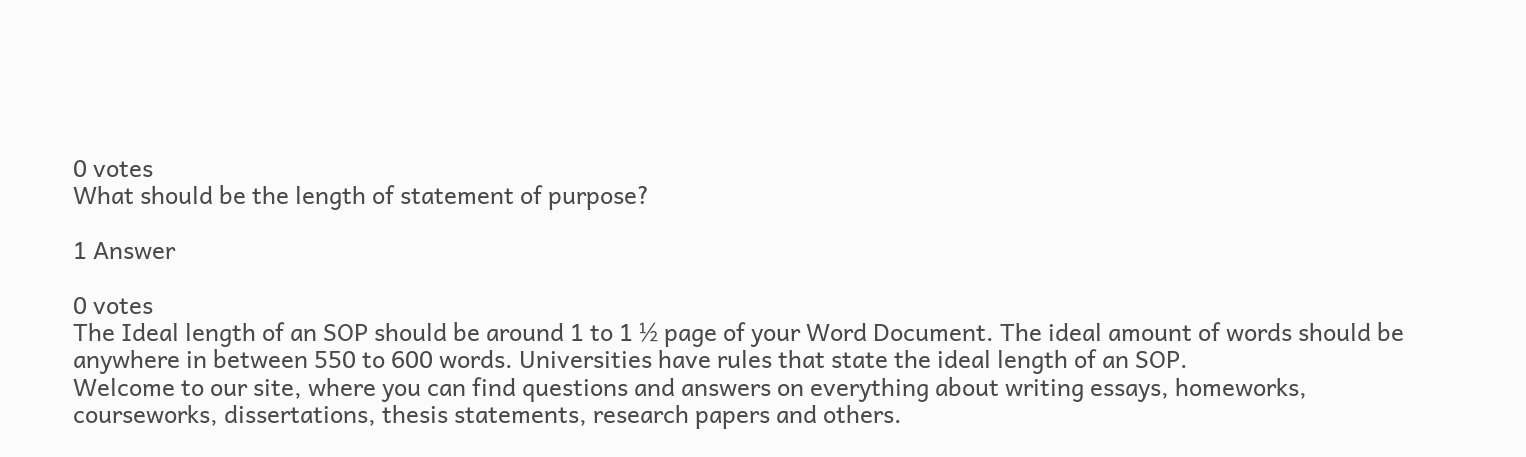0 votes
What should be the length of statement of purpose?

1 Answer

0 votes
The Ideal length of an SOP should be around 1 to 1 ½ page of your Word Document. The ideal amount of words should be anywhere in between 550 to 600 words. Universities have rules that state the ideal length of an SOP.
Welcome to our site, where you can find questions and answers on everything about writing essays, homeworks, courseworks, dissertations, thesis statements, research papers and others.